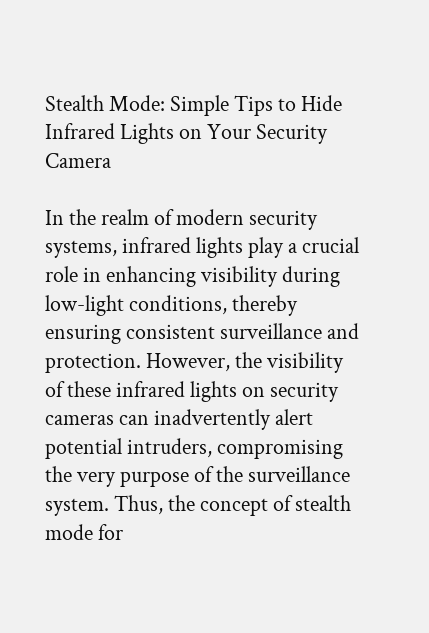Stealth Mode: Simple Tips to Hide Infrared Lights on Your Security Camera

In the realm of modern security systems, infrared lights play a crucial role in enhancing visibility during low-light conditions, thereby ensuring consistent surveillance and protection. However, the visibility of these infrared lights on security cameras can inadvertently alert potential intruders, compromising the very purpose of the surveillance system. Thus, the concept of stealth mode for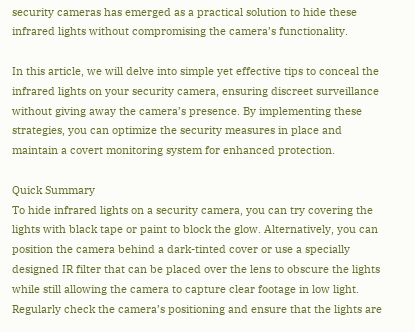security cameras has emerged as a practical solution to hide these infrared lights without compromising the camera’s functionality.

In this article, we will delve into simple yet effective tips to conceal the infrared lights on your security camera, ensuring discreet surveillance without giving away the camera’s presence. By implementing these strategies, you can optimize the security measures in place and maintain a covert monitoring system for enhanced protection.

Quick Summary
To hide infrared lights on a security camera, you can try covering the lights with black tape or paint to block the glow. Alternatively, you can position the camera behind a dark-tinted cover or use a specially designed IR filter that can be placed over the lens to obscure the lights while still allowing the camera to capture clear footage in low light. Regularly check the camera’s positioning and ensure that the lights are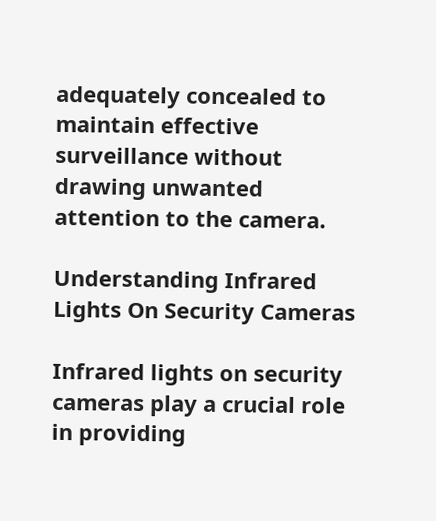adequately concealed to maintain effective surveillance without drawing unwanted attention to the camera.

Understanding Infrared Lights On Security Cameras

Infrared lights on security cameras play a crucial role in providing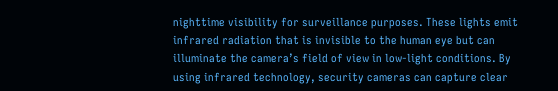nighttime visibility for surveillance purposes. These lights emit infrared radiation that is invisible to the human eye but can illuminate the camera’s field of view in low-light conditions. By using infrared technology, security cameras can capture clear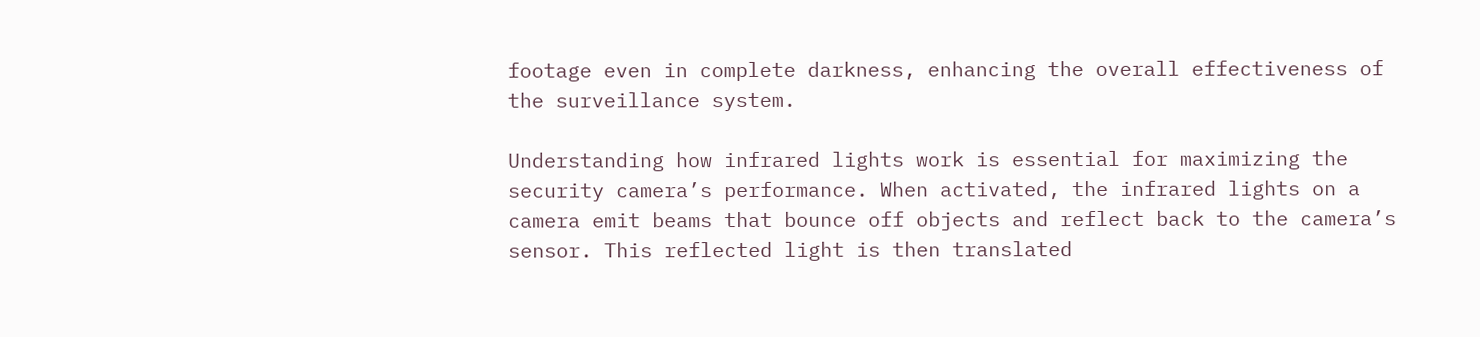footage even in complete darkness, enhancing the overall effectiveness of the surveillance system.

Understanding how infrared lights work is essential for maximizing the security camera’s performance. When activated, the infrared lights on a camera emit beams that bounce off objects and reflect back to the camera’s sensor. This reflected light is then translated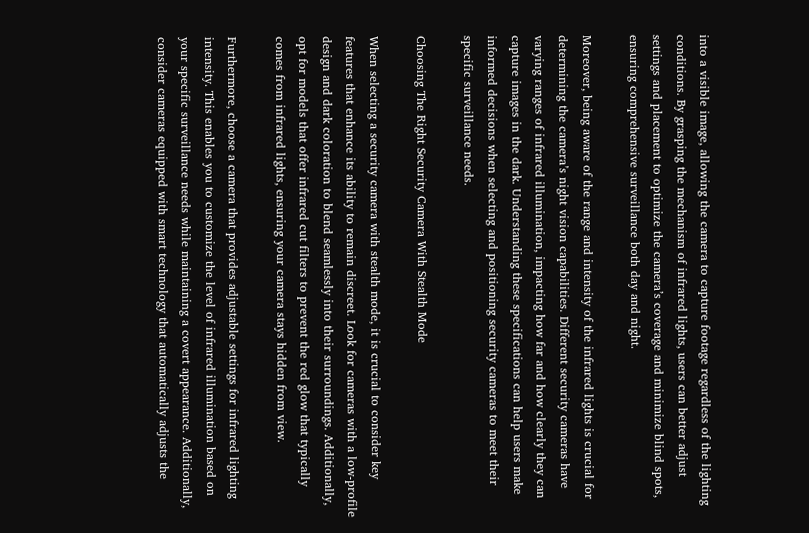into a visible image, allowing the camera to capture footage regardless of the lighting conditions. By grasping the mechanism of infrared lights, users can better adjust settings and placement to optimize the camera’s coverage and minimize blind spots, ensuring comprehensive surveillance both day and night.

Moreover, being aware of the range and intensity of the infrared lights is crucial for determining the camera’s night vision capabilities. Different security cameras have varying ranges of infrared illumination, impacting how far and how clearly they can capture images in the dark. Understanding these specifications can help users make informed decisions when selecting and positioning security cameras to meet their specific surveillance needs.

Choosing The Right Security Camera With Stealth Mode

When selecting a security camera with stealth mode, it is crucial to consider key features that enhance its ability to remain discreet. Look for cameras with a low-profile design and dark coloration to blend seamlessly into their surroundings. Additionally, opt for models that offer infrared cut filters to prevent the red glow that typically comes from infrared lights, ensuring your camera stays hidden from view.

Furthermore, choose a camera that provides adjustable settings for infrared lighting intensity. This enables you to customize the level of infrared illumination based on your specific surveillance needs while maintaining a covert appearance. Additionally, consider cameras equipped with smart technology that automatically adjusts the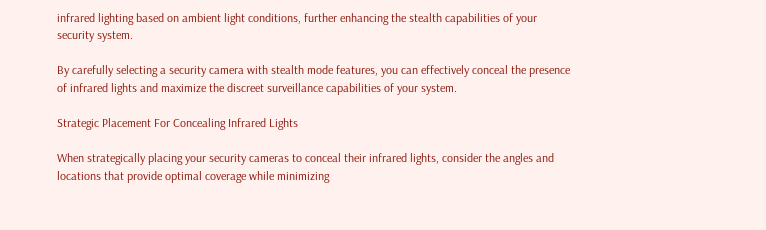infrared lighting based on ambient light conditions, further enhancing the stealth capabilities of your security system.

By carefully selecting a security camera with stealth mode features, you can effectively conceal the presence of infrared lights and maximize the discreet surveillance capabilities of your system.

Strategic Placement For Concealing Infrared Lights

When strategically placing your security cameras to conceal their infrared lights, consider the angles and locations that provide optimal coverage while minimizing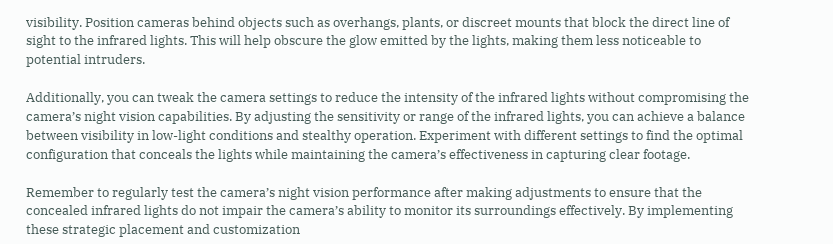visibility. Position cameras behind objects such as overhangs, plants, or discreet mounts that block the direct line of sight to the infrared lights. This will help obscure the glow emitted by the lights, making them less noticeable to potential intruders.

Additionally, you can tweak the camera settings to reduce the intensity of the infrared lights without compromising the camera’s night vision capabilities. By adjusting the sensitivity or range of the infrared lights, you can achieve a balance between visibility in low-light conditions and stealthy operation. Experiment with different settings to find the optimal configuration that conceals the lights while maintaining the camera’s effectiveness in capturing clear footage.

Remember to regularly test the camera’s night vision performance after making adjustments to ensure that the concealed infrared lights do not impair the camera’s ability to monitor its surroundings effectively. By implementing these strategic placement and customization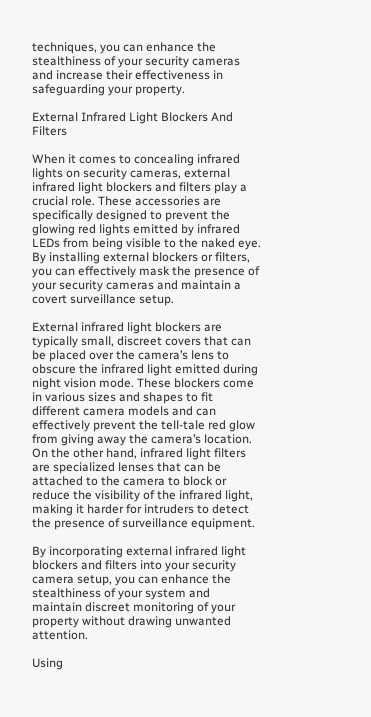techniques, you can enhance the stealthiness of your security cameras and increase their effectiveness in safeguarding your property.

External Infrared Light Blockers And Filters

When it comes to concealing infrared lights on security cameras, external infrared light blockers and filters play a crucial role. These accessories are specifically designed to prevent the glowing red lights emitted by infrared LEDs from being visible to the naked eye. By installing external blockers or filters, you can effectively mask the presence of your security cameras and maintain a covert surveillance setup.

External infrared light blockers are typically small, discreet covers that can be placed over the camera’s lens to obscure the infrared light emitted during night vision mode. These blockers come in various sizes and shapes to fit different camera models and can effectively prevent the tell-tale red glow from giving away the camera’s location. On the other hand, infrared light filters are specialized lenses that can be attached to the camera to block or reduce the visibility of the infrared light, making it harder for intruders to detect the presence of surveillance equipment.

By incorporating external infrared light blockers and filters into your security camera setup, you can enhance the stealthiness of your system and maintain discreet monitoring of your property without drawing unwanted attention.

Using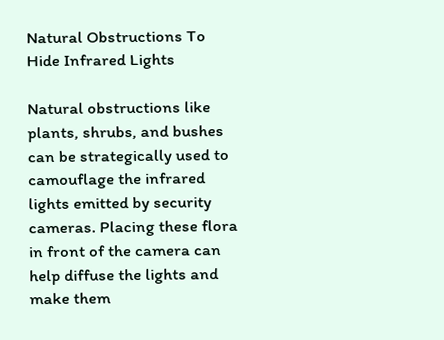Natural Obstructions To Hide Infrared Lights

Natural obstructions like plants, shrubs, and bushes can be strategically used to camouflage the infrared lights emitted by security cameras. Placing these flora in front of the camera can help diffuse the lights and make them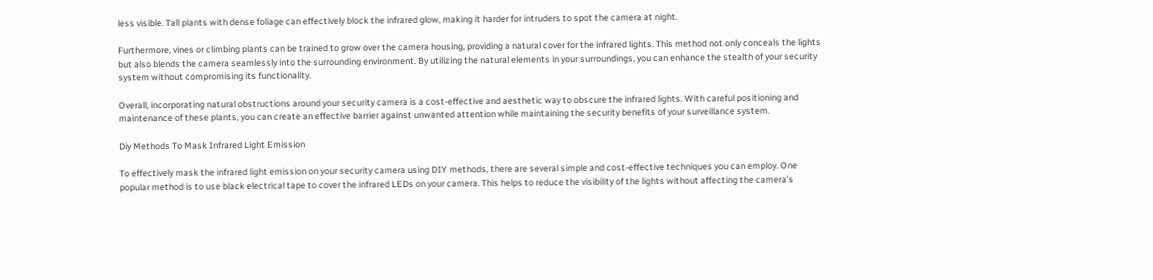less visible. Tall plants with dense foliage can effectively block the infrared glow, making it harder for intruders to spot the camera at night.

Furthermore, vines or climbing plants can be trained to grow over the camera housing, providing a natural cover for the infrared lights. This method not only conceals the lights but also blends the camera seamlessly into the surrounding environment. By utilizing the natural elements in your surroundings, you can enhance the stealth of your security system without compromising its functionality.

Overall, incorporating natural obstructions around your security camera is a cost-effective and aesthetic way to obscure the infrared lights. With careful positioning and maintenance of these plants, you can create an effective barrier against unwanted attention while maintaining the security benefits of your surveillance system.

Diy Methods To Mask Infrared Light Emission

To effectively mask the infrared light emission on your security camera using DIY methods, there are several simple and cost-effective techniques you can employ. One popular method is to use black electrical tape to cover the infrared LEDs on your camera. This helps to reduce the visibility of the lights without affecting the camera’s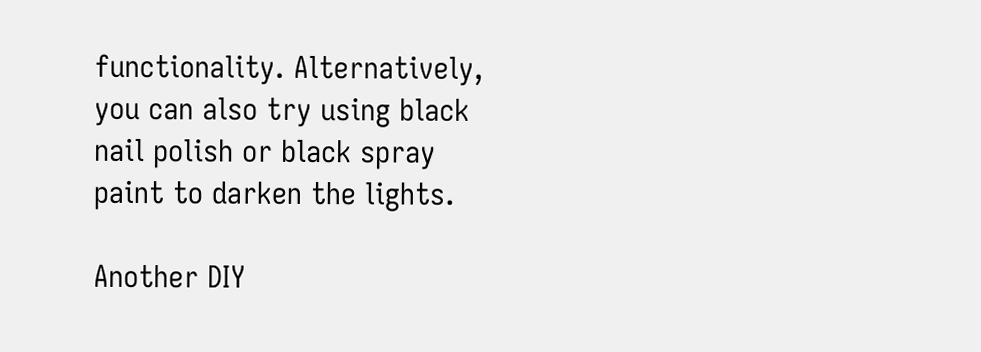functionality. Alternatively, you can also try using black nail polish or black spray paint to darken the lights.

Another DIY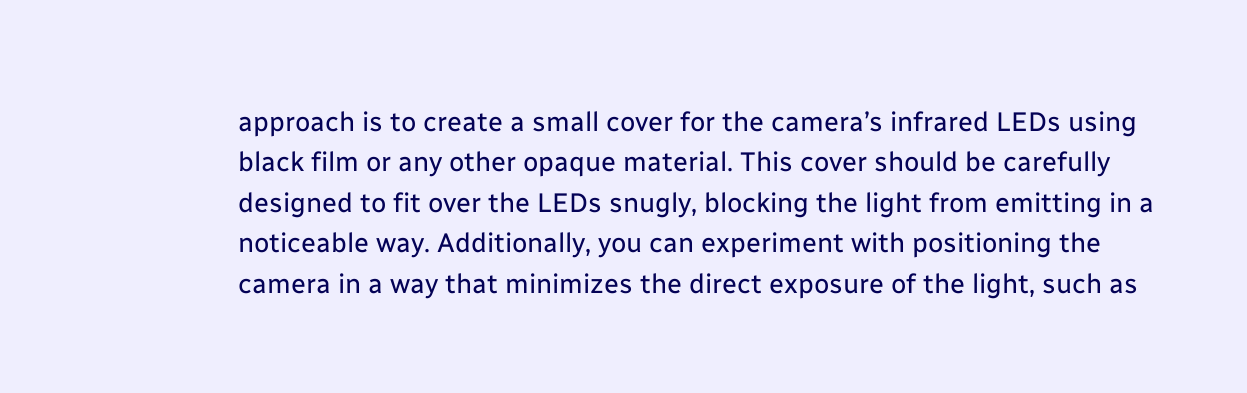approach is to create a small cover for the camera’s infrared LEDs using black film or any other opaque material. This cover should be carefully designed to fit over the LEDs snugly, blocking the light from emitting in a noticeable way. Additionally, you can experiment with positioning the camera in a way that minimizes the direct exposure of the light, such as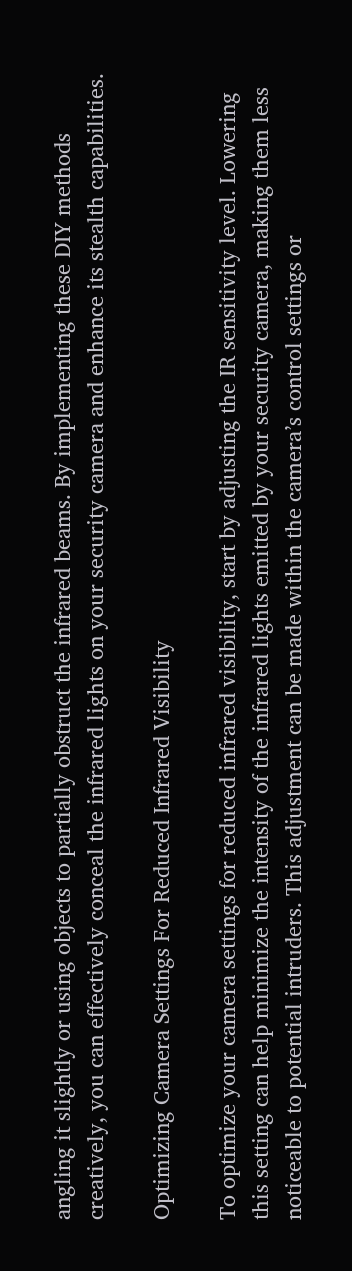angling it slightly or using objects to partially obstruct the infrared beams. By implementing these DIY methods creatively, you can effectively conceal the infrared lights on your security camera and enhance its stealth capabilities.

Optimizing Camera Settings For Reduced Infrared Visibility

To optimize your camera settings for reduced infrared visibility, start by adjusting the IR sensitivity level. Lowering this setting can help minimize the intensity of the infrared lights emitted by your security camera, making them less noticeable to potential intruders. This adjustment can be made within the camera’s control settings or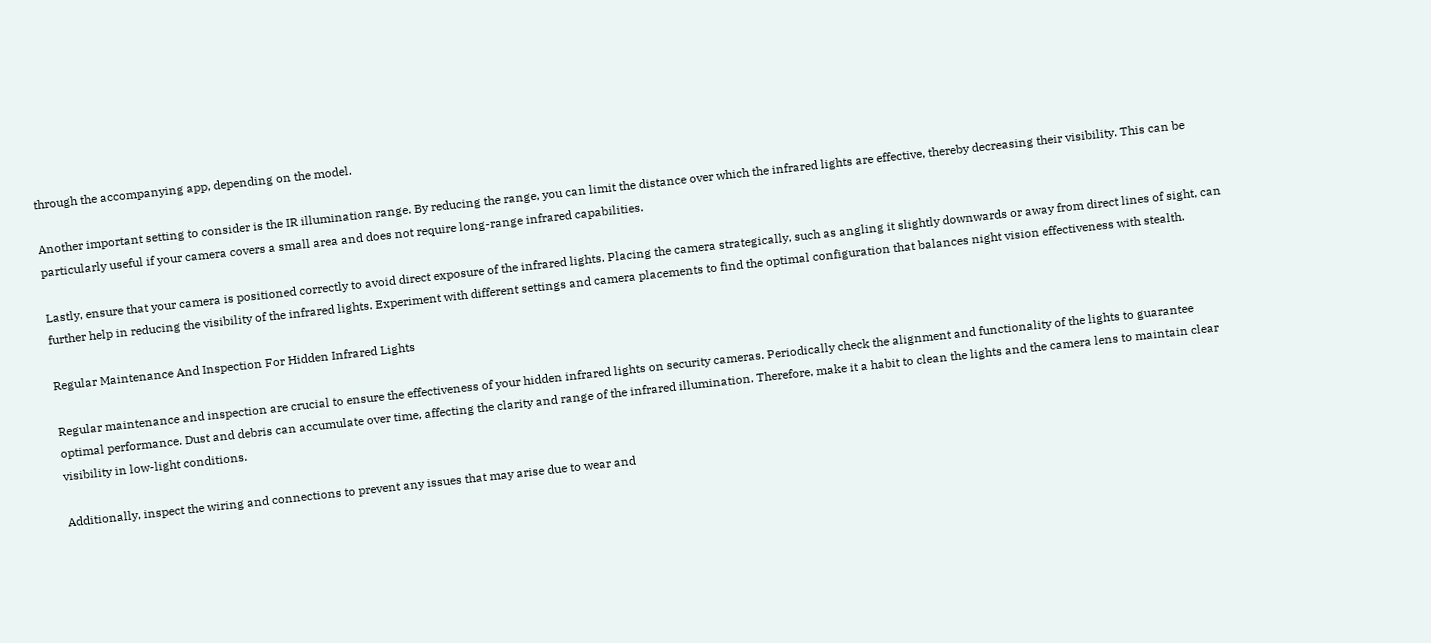through the accompanying app, depending on the model.

Another important setting to consider is the IR illumination range. By reducing the range, you can limit the distance over which the infrared lights are effective, thereby decreasing their visibility. This can be particularly useful if your camera covers a small area and does not require long-range infrared capabilities.

Lastly, ensure that your camera is positioned correctly to avoid direct exposure of the infrared lights. Placing the camera strategically, such as angling it slightly downwards or away from direct lines of sight, can further help in reducing the visibility of the infrared lights. Experiment with different settings and camera placements to find the optimal configuration that balances night vision effectiveness with stealth.

Regular Maintenance And Inspection For Hidden Infrared Lights

Regular maintenance and inspection are crucial to ensure the effectiveness of your hidden infrared lights on security cameras. Periodically check the alignment and functionality of the lights to guarantee optimal performance. Dust and debris can accumulate over time, affecting the clarity and range of the infrared illumination. Therefore, make it a habit to clean the lights and the camera lens to maintain clear visibility in low-light conditions.

Additionally, inspect the wiring and connections to prevent any issues that may arise due to wear and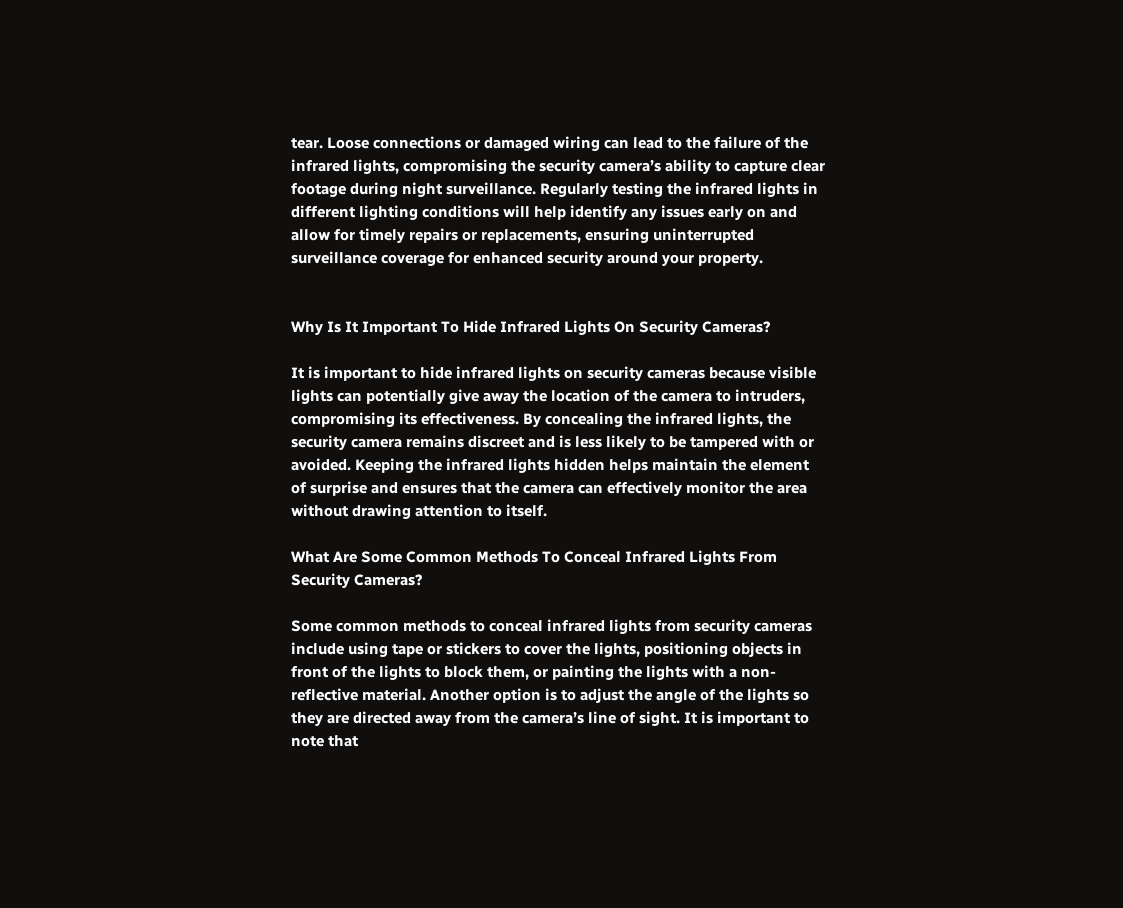tear. Loose connections or damaged wiring can lead to the failure of the infrared lights, compromising the security camera’s ability to capture clear footage during night surveillance. Regularly testing the infrared lights in different lighting conditions will help identify any issues early on and allow for timely repairs or replacements, ensuring uninterrupted surveillance coverage for enhanced security around your property.


Why Is It Important To Hide Infrared Lights On Security Cameras?

It is important to hide infrared lights on security cameras because visible lights can potentially give away the location of the camera to intruders, compromising its effectiveness. By concealing the infrared lights, the security camera remains discreet and is less likely to be tampered with or avoided. Keeping the infrared lights hidden helps maintain the element of surprise and ensures that the camera can effectively monitor the area without drawing attention to itself.

What Are Some Common Methods To Conceal Infrared Lights From Security Cameras?

Some common methods to conceal infrared lights from security cameras include using tape or stickers to cover the lights, positioning objects in front of the lights to block them, or painting the lights with a non-reflective material. Another option is to adjust the angle of the lights so they are directed away from the camera’s line of sight. It is important to note that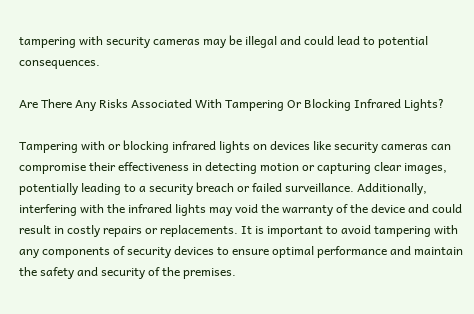tampering with security cameras may be illegal and could lead to potential consequences.

Are There Any Risks Associated With Tampering Or Blocking Infrared Lights?

Tampering with or blocking infrared lights on devices like security cameras can compromise their effectiveness in detecting motion or capturing clear images, potentially leading to a security breach or failed surveillance. Additionally, interfering with the infrared lights may void the warranty of the device and could result in costly repairs or replacements. It is important to avoid tampering with any components of security devices to ensure optimal performance and maintain the safety and security of the premises.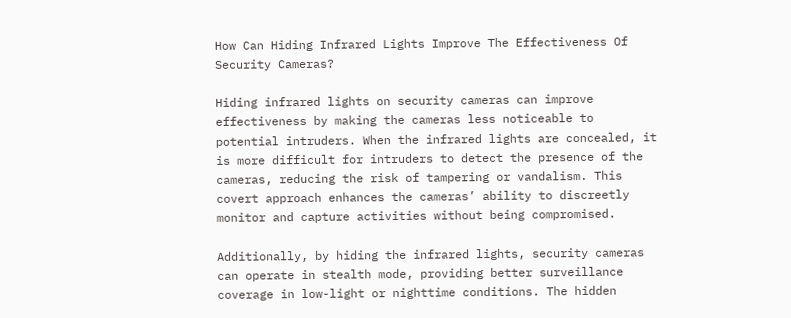How Can Hiding Infrared Lights Improve The Effectiveness Of Security Cameras?

Hiding infrared lights on security cameras can improve effectiveness by making the cameras less noticeable to potential intruders. When the infrared lights are concealed, it is more difficult for intruders to detect the presence of the cameras, reducing the risk of tampering or vandalism. This covert approach enhances the cameras’ ability to discreetly monitor and capture activities without being compromised.

Additionally, by hiding the infrared lights, security cameras can operate in stealth mode, providing better surveillance coverage in low-light or nighttime conditions. The hidden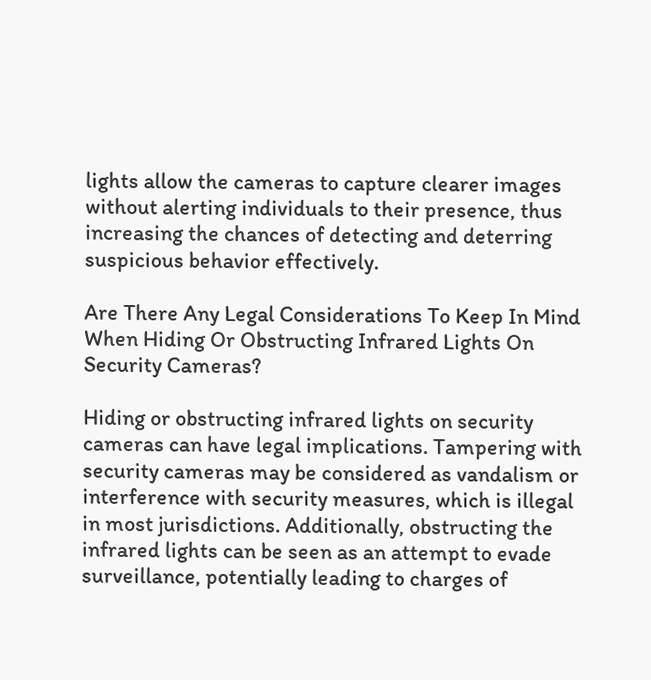lights allow the cameras to capture clearer images without alerting individuals to their presence, thus increasing the chances of detecting and deterring suspicious behavior effectively.

Are There Any Legal Considerations To Keep In Mind When Hiding Or Obstructing Infrared Lights On Security Cameras?

Hiding or obstructing infrared lights on security cameras can have legal implications. Tampering with security cameras may be considered as vandalism or interference with security measures, which is illegal in most jurisdictions. Additionally, obstructing the infrared lights can be seen as an attempt to evade surveillance, potentially leading to charges of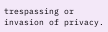trespassing or invasion of privacy.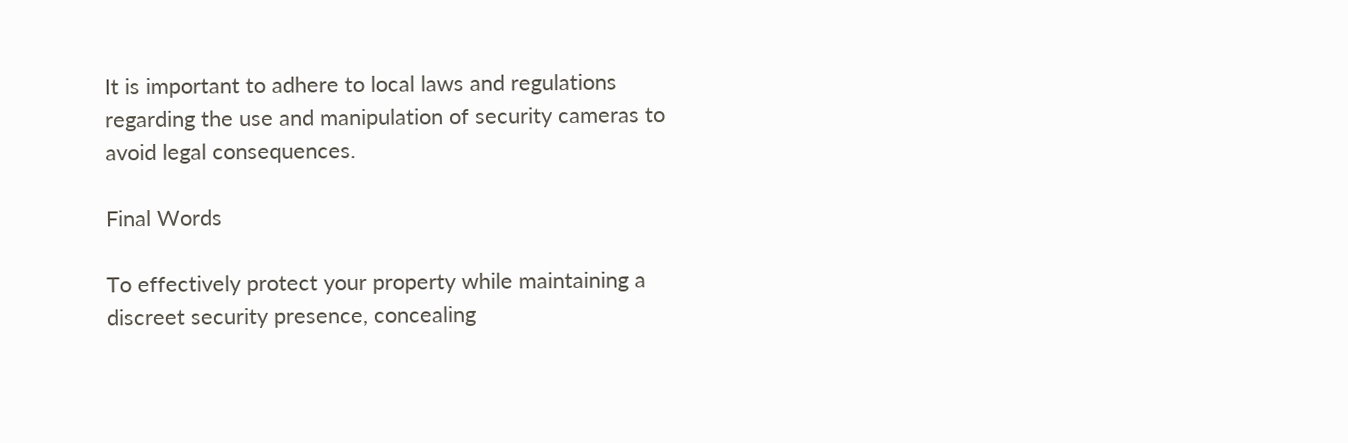It is important to adhere to local laws and regulations regarding the use and manipulation of security cameras to avoid legal consequences.

Final Words

To effectively protect your property while maintaining a discreet security presence, concealing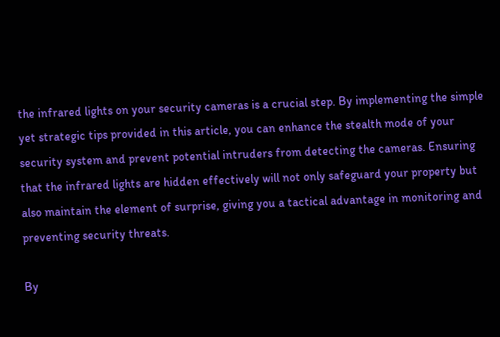the infrared lights on your security cameras is a crucial step. By implementing the simple yet strategic tips provided in this article, you can enhance the stealth mode of your security system and prevent potential intruders from detecting the cameras. Ensuring that the infrared lights are hidden effectively will not only safeguard your property but also maintain the element of surprise, giving you a tactical advantage in monitoring and preventing security threats.

By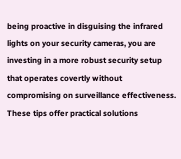being proactive in disguising the infrared lights on your security cameras, you are investing in a more robust security setup that operates covertly without compromising on surveillance effectiveness. These tips offer practical solutions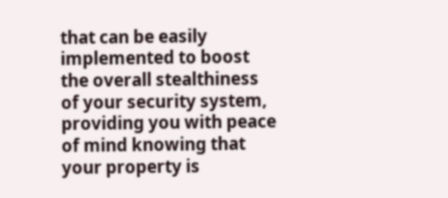that can be easily implemented to boost the overall stealthiness of your security system, providing you with peace of mind knowing that your property is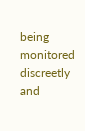being monitored discreetly and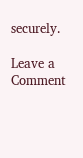securely.

Leave a Comment